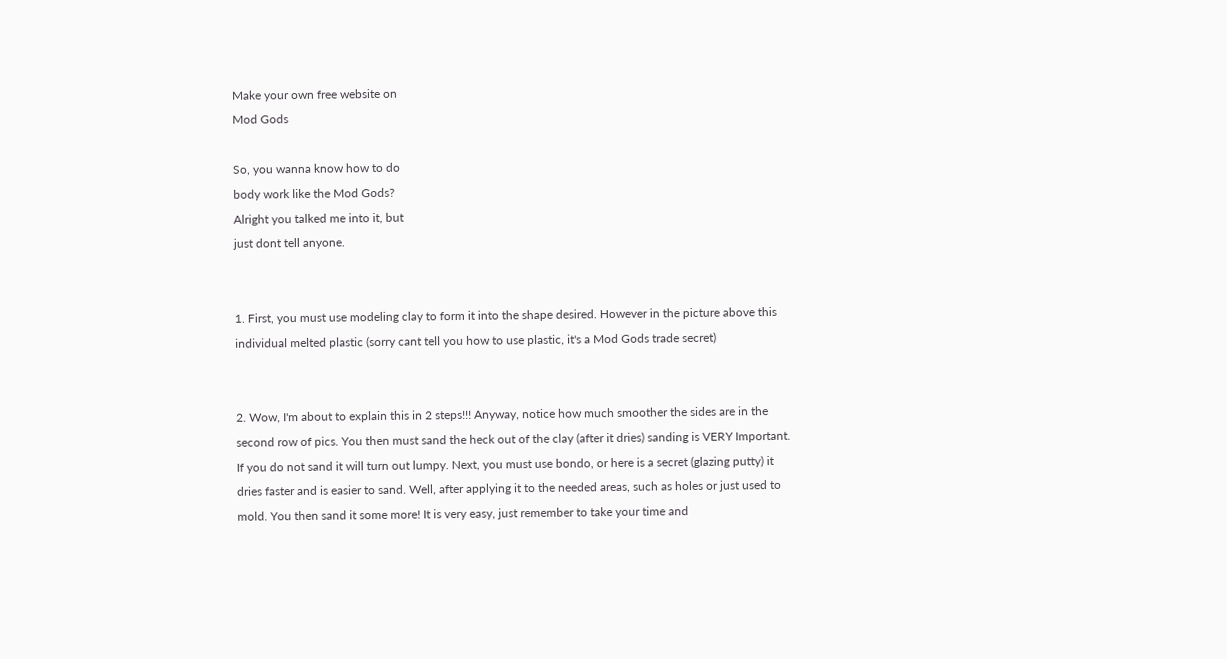Make your own free website on
Mod Gods

So, you wanna know how to do
body work like the Mod Gods?
Alright you talked me into it, but
just dont tell anyone.


1. First, you must use modeling clay to form it into the shape desired. However in the picture above this
individual melted plastic (sorry cant tell you how to use plastic, it's a Mod Gods trade secret)


2. Wow, I'm about to explain this in 2 steps!!! Anyway, notice how much smoother the sides are in the
second row of pics. You then must sand the heck out of the clay (after it dries) sanding is VERY Important.
If you do not sand it will turn out lumpy. Next, you must use bondo, or here is a secret (glazing putty) it
dries faster and is easier to sand. Well, after applying it to the needed areas, such as holes or just used to
mold. You then sand it some more! It is very easy, just remember to take your time and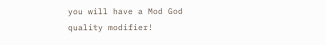you will have a Mod God
quality modifier!